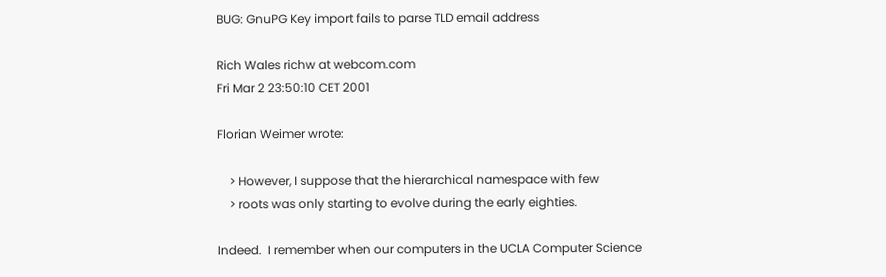BUG: GnuPG Key import fails to parse TLD email address

Rich Wales richw at webcom.com
Fri Mar 2 23:50:10 CET 2001

Florian Weimer wrote:

    > However, I suppose that the hierarchical namespace with few
    > roots was only starting to evolve during the early eighties.

Indeed.  I remember when our computers in the UCLA Computer Science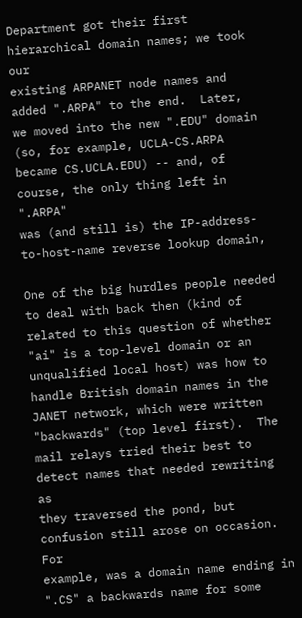Department got their first hierarchical domain names; we took our
existing ARPANET node names and added ".ARPA" to the end.  Later,
we moved into the new ".EDU" domain (so, for example, UCLA-CS.ARPA
became CS.UCLA.EDU) -- and, of course, the only thing left in ".ARPA"
was (and still is) the IP-address-to-host-name reverse lookup domain,

One of the big hurdles people needed to deal with back then (kind of
related to this question of whether "ai" is a top-level domain or an
unqualified local host) was how to handle British domain names in the
JANET network, which were written "backwards" (top level first).  The
mail relays tried their best to detect names that needed rewriting as
they traversed the pond, but confusion still arose on occasion.  For
example, was a domain name ending in ".CS" a backwards name for some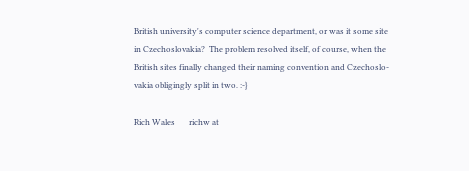British university's computer science department, or was it some site
in Czechoslovakia?  The problem resolved itself, of course, when the
British sites finally changed their naming convention and Czechoslo-
vakia obligingly split in two. :-}

Rich Wales       richw at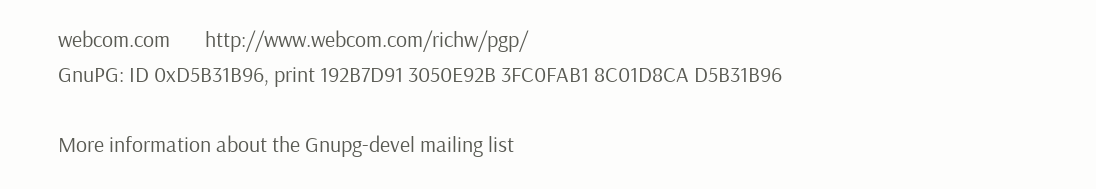webcom.com       http://www.webcom.com/richw/pgp/
GnuPG: ID 0xD5B31B96, print 192B7D91 3050E92B 3FC0FAB1 8C01D8CA D5B31B96

More information about the Gnupg-devel mailing list